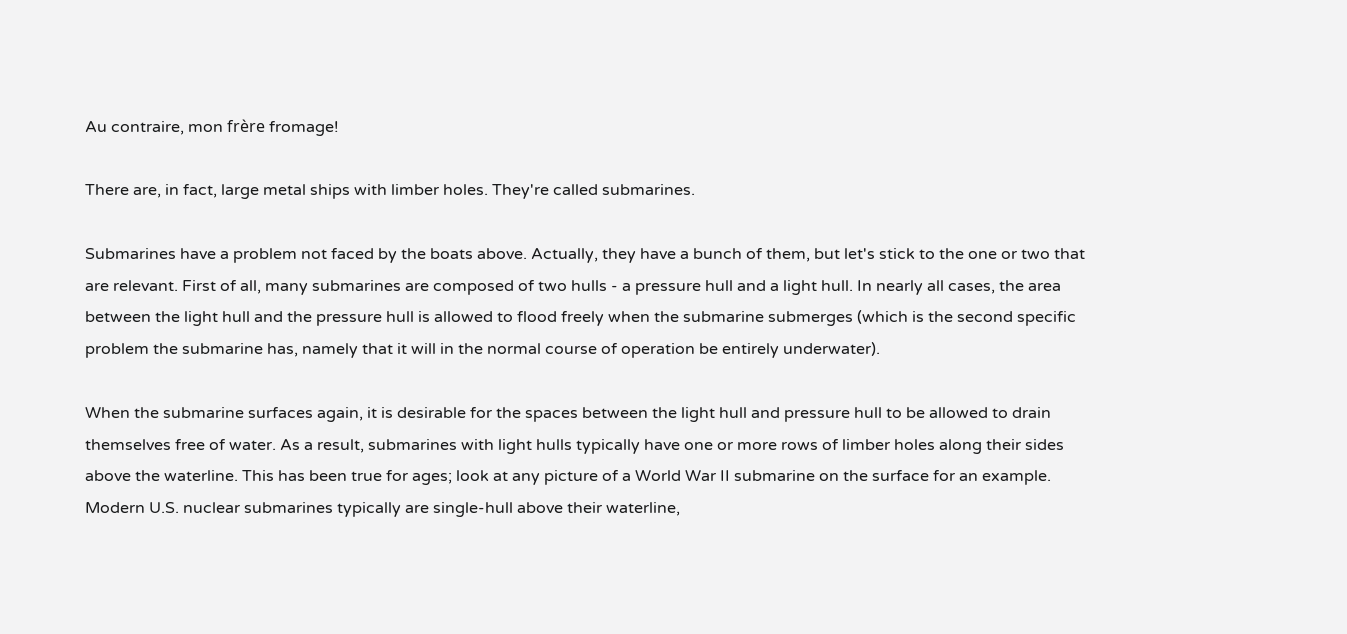Au contraire, mon frère fromage!

There are, in fact, large metal ships with limber holes. They're called submarines.

Submarines have a problem not faced by the boats above. Actually, they have a bunch of them, but let's stick to the one or two that are relevant. First of all, many submarines are composed of two hulls - a pressure hull and a light hull. In nearly all cases, the area between the light hull and the pressure hull is allowed to flood freely when the submarine submerges (which is the second specific problem the submarine has, namely that it will in the normal course of operation be entirely underwater).

When the submarine surfaces again, it is desirable for the spaces between the light hull and pressure hull to be allowed to drain themselves free of water. As a result, submarines with light hulls typically have one or more rows of limber holes along their sides above the waterline. This has been true for ages; look at any picture of a World War II submarine on the surface for an example. Modern U.S. nuclear submarines typically are single-hull above their waterline,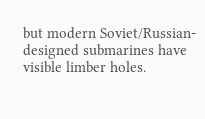but modern Soviet/Russian-designed submarines have visible limber holes.